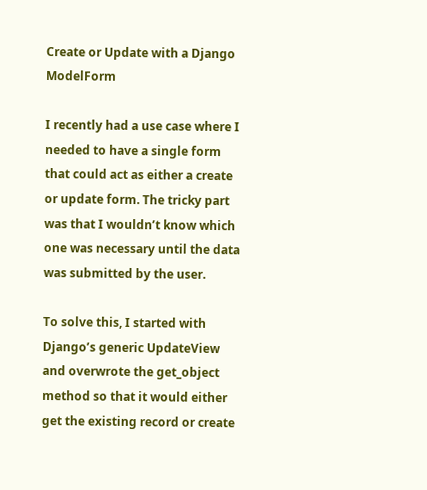Create or Update with a Django ModelForm

I recently had a use case where I needed to have a single form that could act as either a create or update form. The tricky part was that I wouldn’t know which one was necessary until the data was submitted by the user.

To solve this, I started with Django’s generic UpdateView and overwrote the get_object method so that it would either get the existing record or create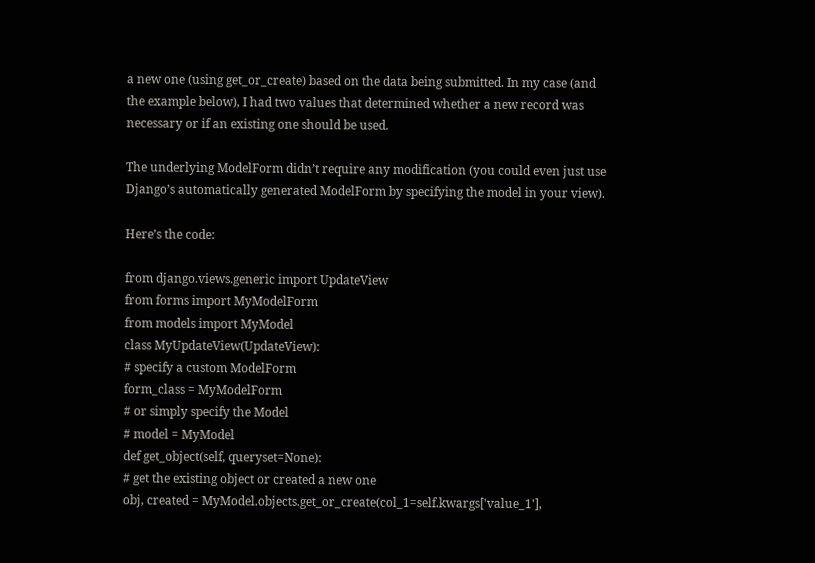a new one (using get_or_create) based on the data being submitted. In my case (and the example below), I had two values that determined whether a new record was necessary or if an existing one should be used.

The underlying ModelForm didn’t require any modification (you could even just use Django’s automatically generated ModelForm by specifying the model in your view).

Here’s the code:

from django.views.generic import UpdateView
from forms import MyModelForm
from models import MyModel
class MyUpdateView(UpdateView):
# specify a custom ModelForm
form_class = MyModelForm
# or simply specify the Model
# model = MyModel
def get_object(self, queryset=None):
# get the existing object or created a new one
obj, created = MyModel.objects.get_or_create(col_1=self.kwargs['value_1'],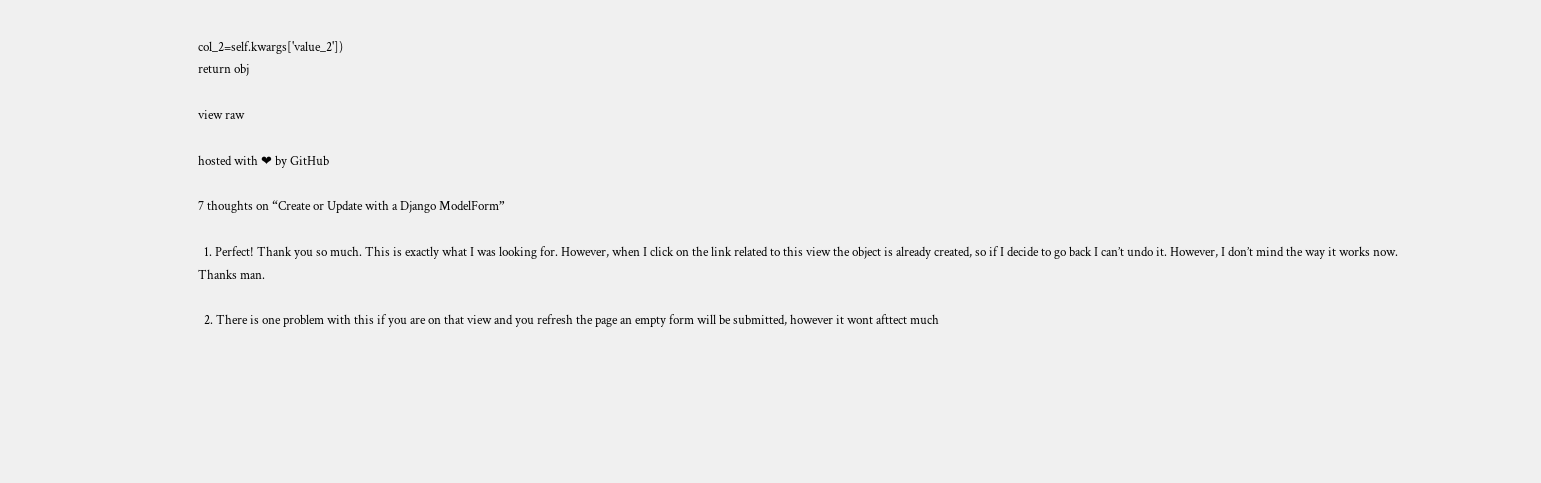col_2=self.kwargs['value_2'])
return obj

view raw

hosted with ❤ by GitHub

7 thoughts on “Create or Update with a Django ModelForm”

  1. Perfect! Thank you so much. This is exactly what I was looking for. However, when I click on the link related to this view the object is already created, so if I decide to go back I can’t undo it. However, I don’t mind the way it works now. Thanks man.

  2. There is one problem with this if you are on that view and you refresh the page an empty form will be submitted, however it wont afttect much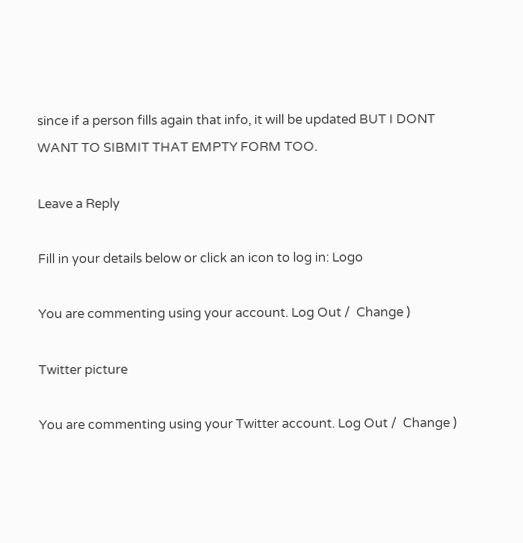since if a person fills again that info, it will be updated BUT I DONT WANT TO SIBMIT THAT EMPTY FORM TOO.

Leave a Reply

Fill in your details below or click an icon to log in: Logo

You are commenting using your account. Log Out /  Change )

Twitter picture

You are commenting using your Twitter account. Log Out /  Change )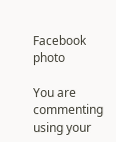Facebook photo

You are commenting using your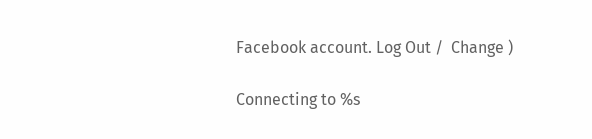Facebook account. Log Out /  Change )

Connecting to %s